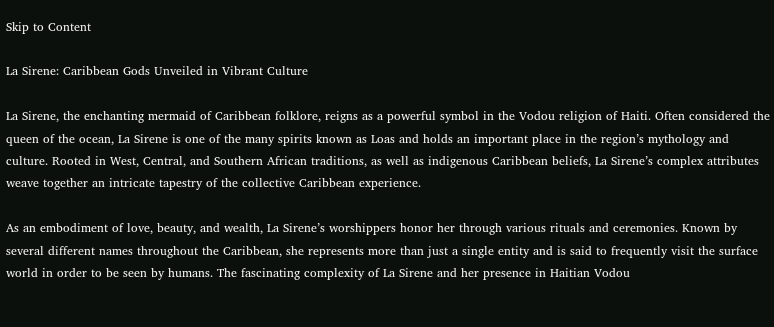Skip to Content

La Sirene: Caribbean Gods Unveiled in Vibrant Culture

La Sirene, the enchanting mermaid of Caribbean folklore, reigns as a powerful symbol in the Vodou religion of Haiti. Often considered the queen of the ocean, La Sirene is one of the many spirits known as Loas and holds an important place in the region’s mythology and culture. Rooted in West, Central, and Southern African traditions, as well as indigenous Caribbean beliefs, La Sirene’s complex attributes weave together an intricate tapestry of the collective Caribbean experience.

As an embodiment of love, beauty, and wealth, La Sirene’s worshippers honor her through various rituals and ceremonies. Known by several different names throughout the Caribbean, she represents more than just a single entity and is said to frequently visit the surface world in order to be seen by humans. The fascinating complexity of La Sirene and her presence in Haitian Vodou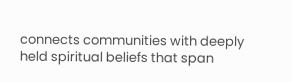connects communities with deeply held spiritual beliefs that span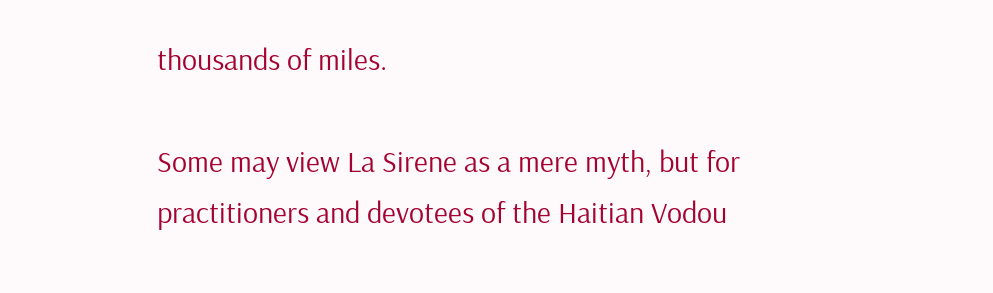thousands of miles.

Some may view La Sirene as a mere myth, but for practitioners and devotees of the Haitian Vodou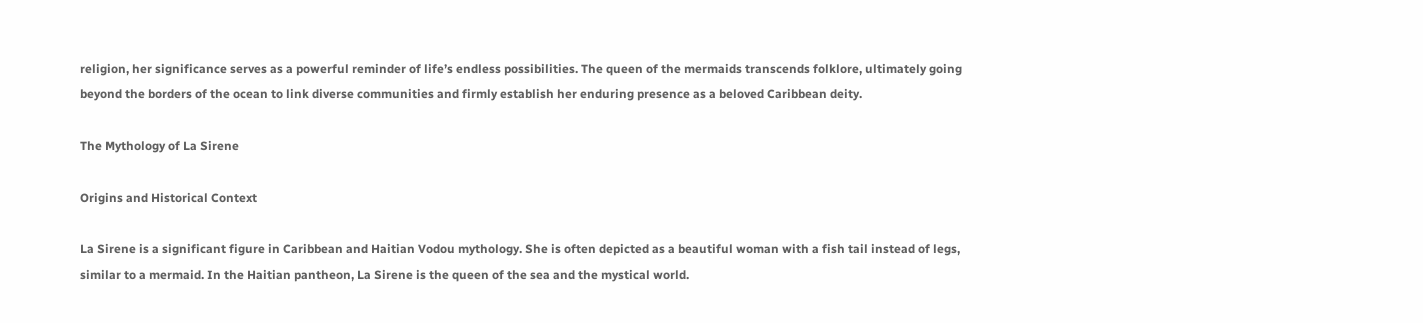religion, her significance serves as a powerful reminder of life’s endless possibilities. The queen of the mermaids transcends folklore, ultimately going beyond the borders of the ocean to link diverse communities and firmly establish her enduring presence as a beloved Caribbean deity.

The Mythology of La Sirene

Origins and Historical Context

La Sirene is a significant figure in Caribbean and Haitian Vodou mythology. She is often depicted as a beautiful woman with a fish tail instead of legs, similar to a mermaid. In the Haitian pantheon, La Sirene is the queen of the sea and the mystical world.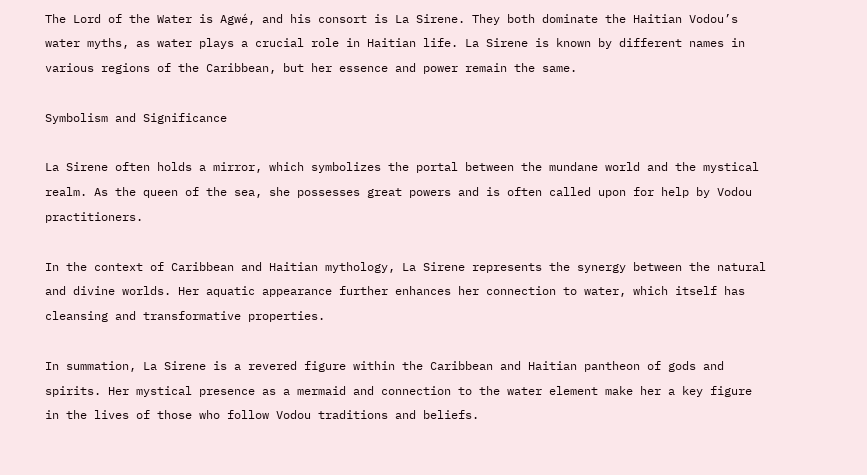The Lord of the Water is Agwé, and his consort is La Sirene. They both dominate the Haitian Vodou’s water myths, as water plays a crucial role in Haitian life. La Sirene is known by different names in various regions of the Caribbean, but her essence and power remain the same.

Symbolism and Significance

La Sirene often holds a mirror, which symbolizes the portal between the mundane world and the mystical realm. As the queen of the sea, she possesses great powers and is often called upon for help by Vodou practitioners.

In the context of Caribbean and Haitian mythology, La Sirene represents the synergy between the natural and divine worlds. Her aquatic appearance further enhances her connection to water, which itself has cleansing and transformative properties.

In summation, La Sirene is a revered figure within the Caribbean and Haitian pantheon of gods and spirits. Her mystical presence as a mermaid and connection to the water element make her a key figure in the lives of those who follow Vodou traditions and beliefs.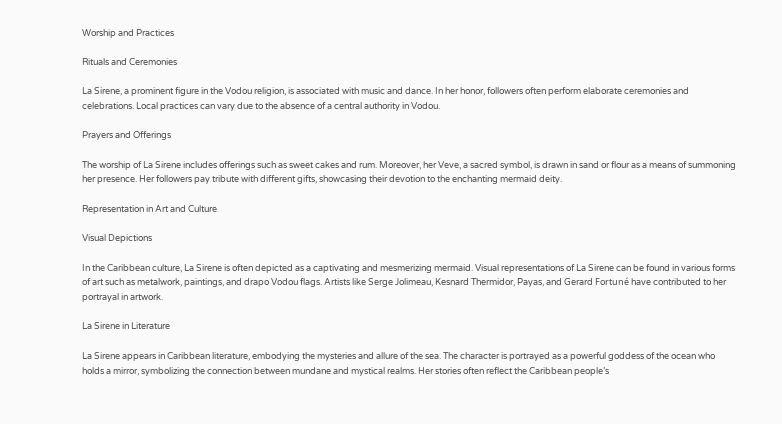Worship and Practices

Rituals and Ceremonies

La Sirene, a prominent figure in the Vodou religion, is associated with music and dance. In her honor, followers often perform elaborate ceremonies and celebrations. Local practices can vary due to the absence of a central authority in Vodou.

Prayers and Offerings

The worship of La Sirene includes offerings such as sweet cakes and rum. Moreover, her Veve, a sacred symbol, is drawn in sand or flour as a means of summoning her presence. Her followers pay tribute with different gifts, showcasing their devotion to the enchanting mermaid deity.

Representation in Art and Culture

Visual Depictions

In the Caribbean culture, La Sirene is often depicted as a captivating and mesmerizing mermaid. Visual representations of La Sirene can be found in various forms of art such as metalwork, paintings, and drapo Vodou flags. Artists like Serge Jolimeau, Kesnard Thermidor, Payas, and Gerard Fortuné have contributed to her portrayal in artwork.

La Sirene in Literature

La Sirene appears in Caribbean literature, embodying the mysteries and allure of the sea. The character is portrayed as a powerful goddess of the ocean who holds a mirror, symbolizing the connection between mundane and mystical realms. Her stories often reflect the Caribbean people’s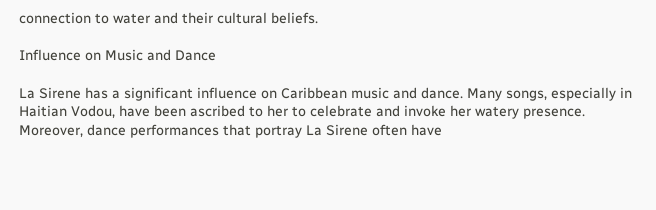connection to water and their cultural beliefs.

Influence on Music and Dance

La Sirene has a significant influence on Caribbean music and dance. Many songs, especially in Haitian Vodou, have been ascribed to her to celebrate and invoke her watery presence. Moreover, dance performances that portray La Sirene often have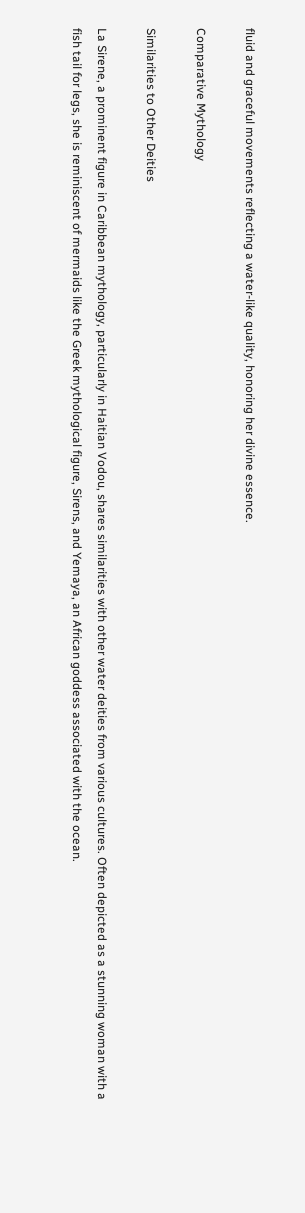fluid and graceful movements reflecting a water-like quality, honoring her divine essence.

Comparative Mythology

Similarities to Other Deities

La Sirene, a prominent figure in Caribbean mythology, particularly in Haitian Vodou, shares similarities with other water deities from various cultures. Often depicted as a stunning woman with a fish tail for legs, she is reminiscent of mermaids like the Greek mythological figure, Sirens, and Yemaya, an African goddess associated with the ocean.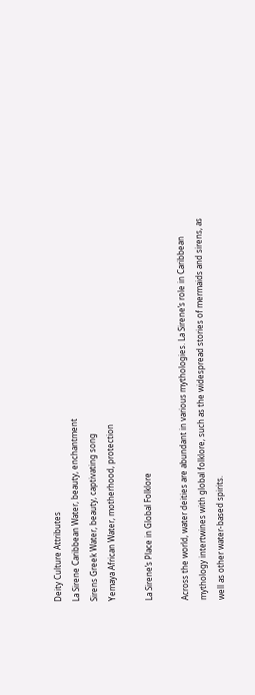Deity Culture Attributes
La Sirene Caribbean Water, beauty, enchantment
Sirens Greek Water, beauty, captivating song
Yemaya African Water, motherhood, protection

La Sirene’s Place in Global Folklore

Across the world, water deities are abundant in various mythologies. La Sirene’s role in Caribbean mythology intertwines with global folklore, such as the widespread stories of mermaids and sirens, as well as other water-based spirits.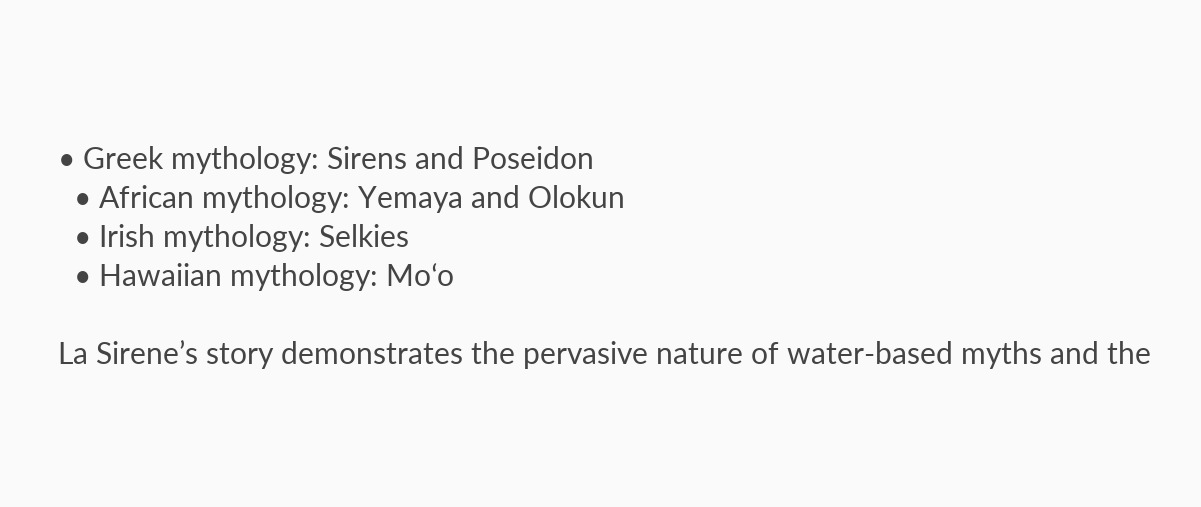• Greek mythology: Sirens and Poseidon
  • African mythology: Yemaya and Olokun
  • Irish mythology: Selkies
  • Hawaiian mythology: Moʻo

La Sirene’s story demonstrates the pervasive nature of water-based myths and the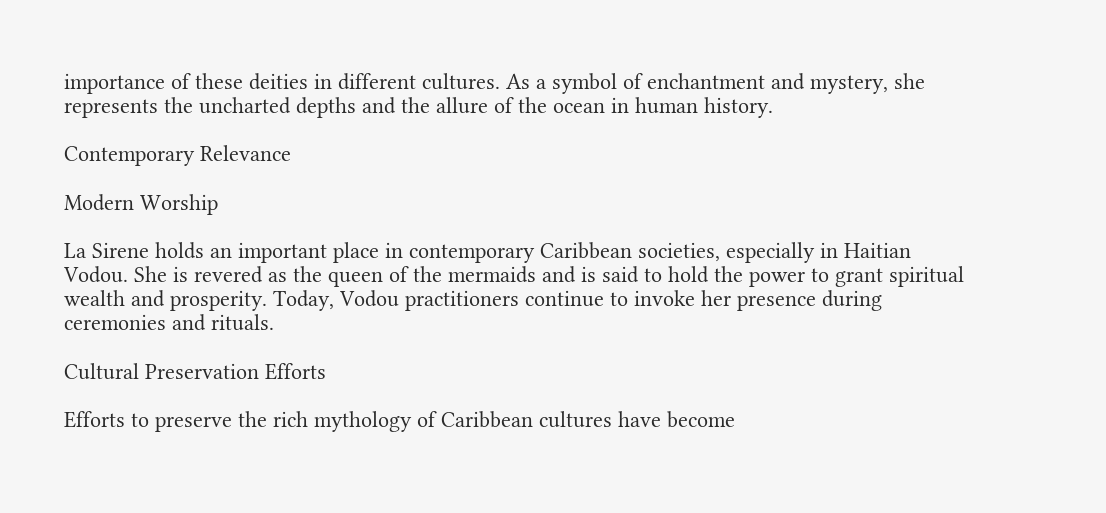importance of these deities in different cultures. As a symbol of enchantment and mystery, she represents the uncharted depths and the allure of the ocean in human history.

Contemporary Relevance

Modern Worship

La Sirene holds an important place in contemporary Caribbean societies, especially in Haitian Vodou. She is revered as the queen of the mermaids and is said to hold the power to grant spiritual wealth and prosperity. Today, Vodou practitioners continue to invoke her presence during ceremonies and rituals.

Cultural Preservation Efforts

Efforts to preserve the rich mythology of Caribbean cultures have become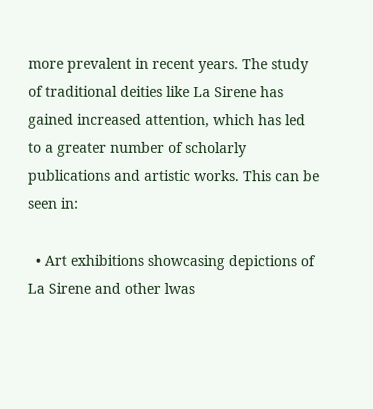more prevalent in recent years. The study of traditional deities like La Sirene has gained increased attention, which has led to a greater number of scholarly publications and artistic works. This can be seen in:

  • Art exhibitions showcasing depictions of La Sirene and other lwas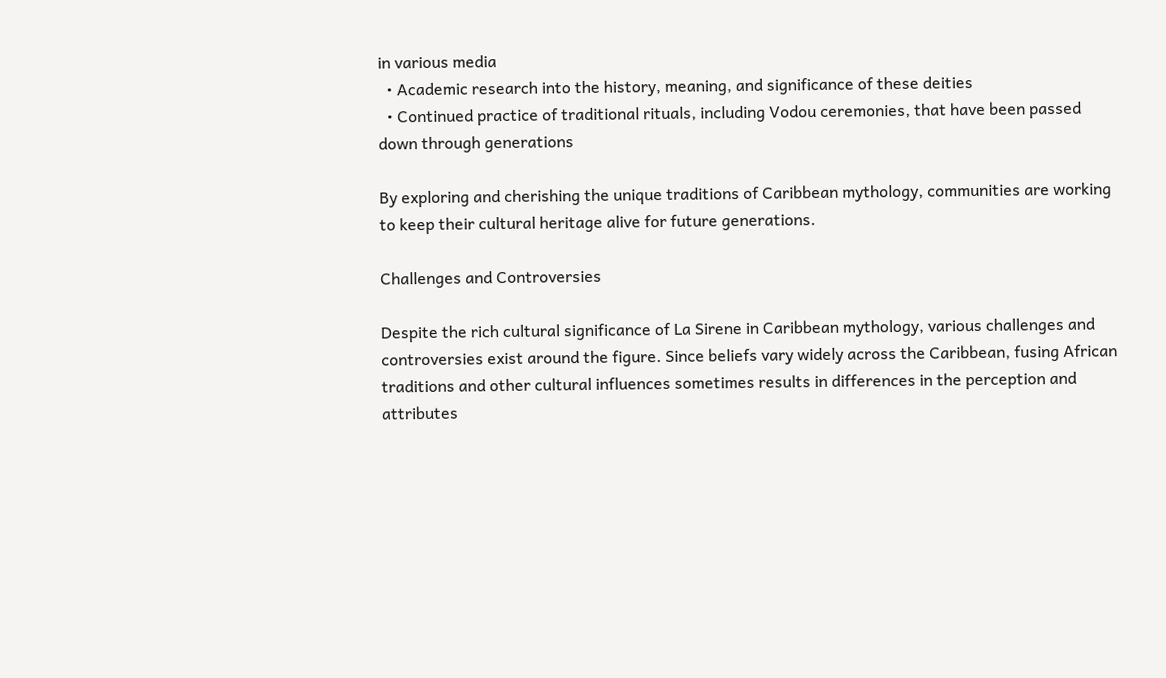in various media
  • Academic research into the history, meaning, and significance of these deities
  • Continued practice of traditional rituals, including Vodou ceremonies, that have been passed down through generations

By exploring and cherishing the unique traditions of Caribbean mythology, communities are working to keep their cultural heritage alive for future generations.

Challenges and Controversies

Despite the rich cultural significance of La Sirene in Caribbean mythology, various challenges and controversies exist around the figure. Since beliefs vary widely across the Caribbean, fusing African traditions and other cultural influences sometimes results in differences in the perception and attributes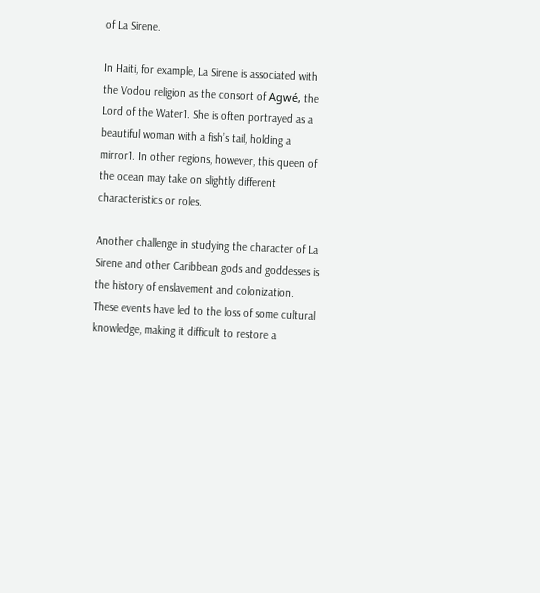of La Sirene.

In Haiti, for example, La Sirene is associated with the Vodou religion as the consort of Agwé, the Lord of the Water1. She is often portrayed as a beautiful woman with a fish’s tail, holding a mirror1. In other regions, however, this queen of the ocean may take on slightly different characteristics or roles.

Another challenge in studying the character of La Sirene and other Caribbean gods and goddesses is the history of enslavement and colonization. These events have led to the loss of some cultural knowledge, making it difficult to restore a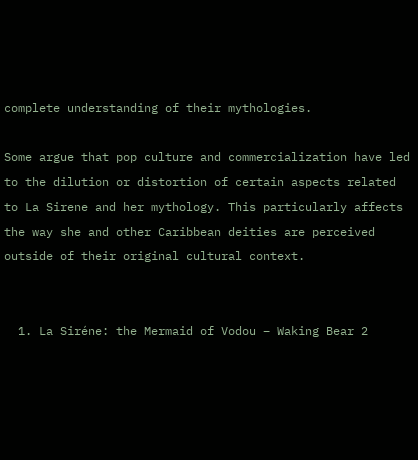complete understanding of their mythologies.

Some argue that pop culture and commercialization have led to the dilution or distortion of certain aspects related to La Sirene and her mythology. This particularly affects the way she and other Caribbean deities are perceived outside of their original cultural context.


  1. La Siréne: the Mermaid of Vodou – Waking Bear 2